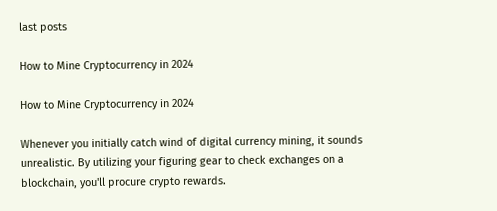last posts

How to Mine Cryptocurrency in 2024

How to Mine Cryptocurrency in 2024

Whenever you initially catch wind of digital currency mining, it sounds unrealistic. By utilizing your figuring gear to check exchanges on a blockchain, you'll procure crypto rewards.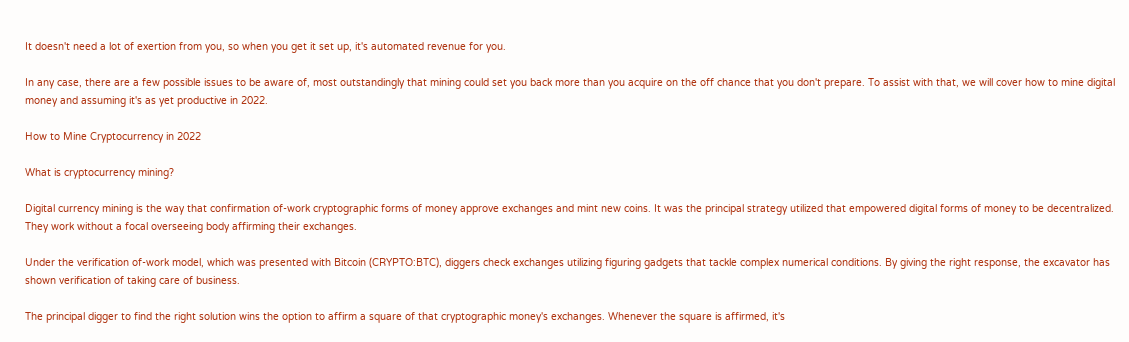It doesn't need a lot of exertion from you, so when you get it set up, it's automated revenue for you.

In any case, there are a few possible issues to be aware of, most outstandingly that mining could set you back more than you acquire on the off chance that you don't prepare. To assist with that, we will cover how to mine digital money and assuming it's as yet productive in 2022.

How to Mine Cryptocurrency in 2022

What is cryptocurrency mining?

Digital currency mining is the way that confirmation of-work cryptographic forms of money approve exchanges and mint new coins. It was the principal strategy utilized that empowered digital forms of money to be decentralized. They work without a focal overseeing body affirming their exchanges.

Under the verification of-work model, which was presented with Bitcoin (CRYPTO:BTC), diggers check exchanges utilizing figuring gadgets that tackle complex numerical conditions. By giving the right response, the excavator has shown verification of taking care of business.

The principal digger to find the right solution wins the option to affirm a square of that cryptographic money's exchanges. Whenever the square is affirmed, it's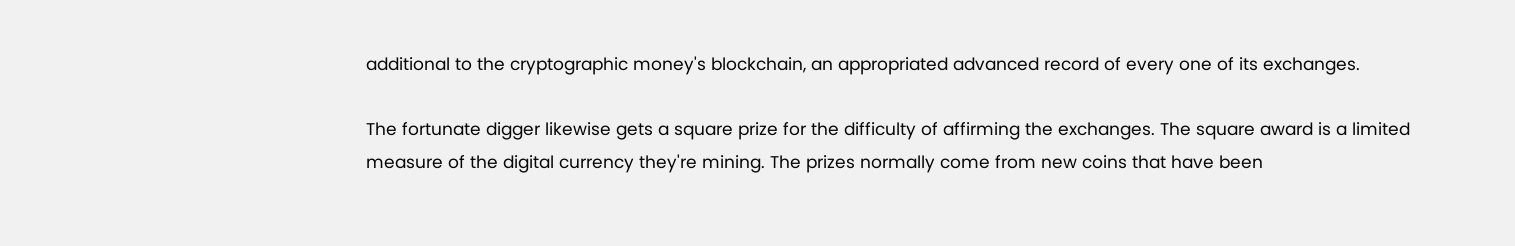additional to the cryptographic money's blockchain, an appropriated advanced record of every one of its exchanges.

The fortunate digger likewise gets a square prize for the difficulty of affirming the exchanges. The square award is a limited measure of the digital currency they're mining. The prizes normally come from new coins that have been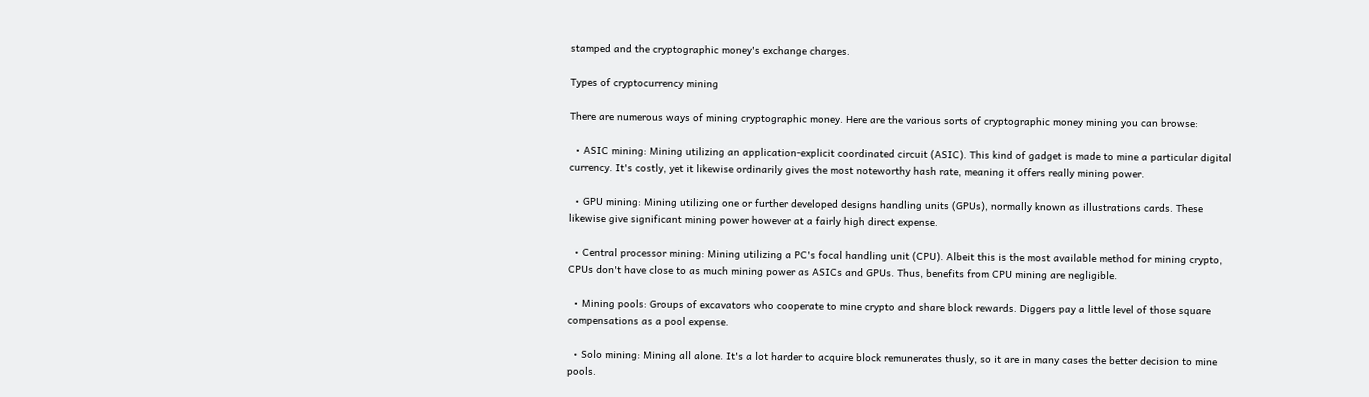stamped and the cryptographic money's exchange charges.

Types of cryptocurrency mining

There are numerous ways of mining cryptographic money. Here are the various sorts of cryptographic money mining you can browse:

  • ASIC mining: Mining utilizing an application-explicit coordinated circuit (ASIC). This kind of gadget is made to mine a particular digital currency. It's costly, yet it likewise ordinarily gives the most noteworthy hash rate, meaning it offers really mining power.

  • GPU mining: Mining utilizing one or further developed designs handling units (GPUs), normally known as illustrations cards. These likewise give significant mining power however at a fairly high direct expense.

  • Central processor mining: Mining utilizing a PC's focal handling unit (CPU). Albeit this is the most available method for mining crypto, CPUs don't have close to as much mining power as ASICs and GPUs. Thus, benefits from CPU mining are negligible.

  • Mining pools: Groups of excavators who cooperate to mine crypto and share block rewards. Diggers pay a little level of those square compensations as a pool expense.

  • Solo mining: Mining all alone. It's a lot harder to acquire block remunerates thusly, so it are in many cases the better decision to mine pools.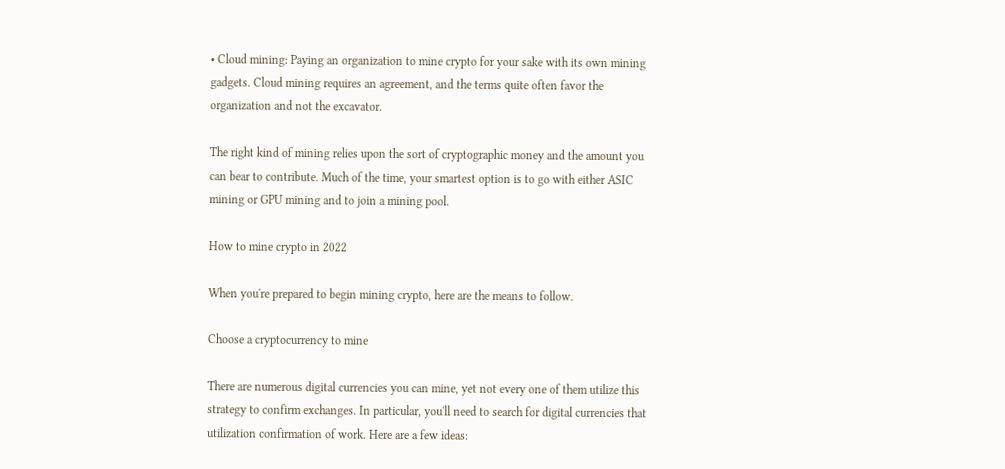• Cloud mining: Paying an organization to mine crypto for your sake with its own mining gadgets. Cloud mining requires an agreement, and the terms quite often favor the organization and not the excavator.

The right kind of mining relies upon the sort of cryptographic money and the amount you can bear to contribute. Much of the time, your smartest option is to go with either ASIC mining or GPU mining and to join a mining pool.

How to mine crypto in 2022

When you're prepared to begin mining crypto, here are the means to follow.

Choose a cryptocurrency to mine

There are numerous digital currencies you can mine, yet not every one of them utilize this strategy to confirm exchanges. In particular, you'll need to search for digital currencies that utilization confirmation of work. Here are a few ideas: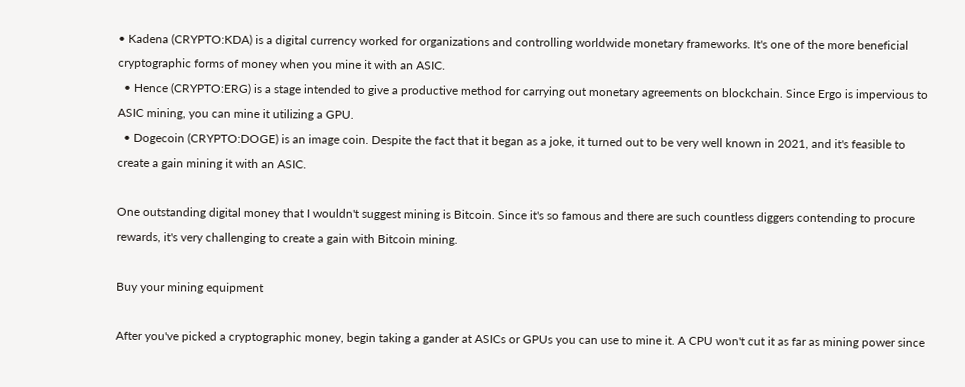• Kadena (CRYPTO:KDA) is a digital currency worked for organizations and controlling worldwide monetary frameworks. It's one of the more beneficial cryptographic forms of money when you mine it with an ASIC.
  • Hence (CRYPTO:ERG) is a stage intended to give a productive method for carrying out monetary agreements on blockchain. Since Ergo is impervious to ASIC mining, you can mine it utilizing a GPU.
  • Dogecoin (CRYPTO:DOGE) is an image coin. Despite the fact that it began as a joke, it turned out to be very well known in 2021, and it's feasible to create a gain mining it with an ASIC.

One outstanding digital money that I wouldn't suggest mining is Bitcoin. Since it's so famous and there are such countless diggers contending to procure rewards, it's very challenging to create a gain with Bitcoin mining.

Buy your mining equipment

After you've picked a cryptographic money, begin taking a gander at ASICs or GPUs you can use to mine it. A CPU won't cut it as far as mining power since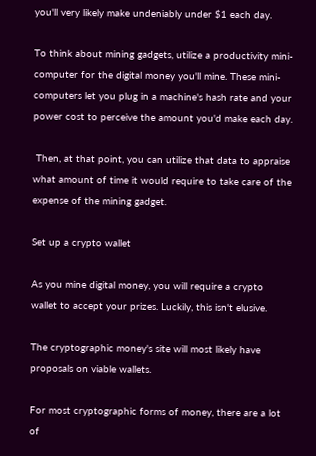you'll very likely make undeniably under $1 each day.

To think about mining gadgets, utilize a productivity mini-computer for the digital money you'll mine. These mini-computers let you plug in a machine's hash rate and your power cost to perceive the amount you'd make each day.

 Then, at that point, you can utilize that data to appraise what amount of time it would require to take care of the expense of the mining gadget.

Set up a crypto wallet

As you mine digital money, you will require a crypto wallet to accept your prizes. Luckily, this isn't elusive.

The cryptographic money's site will most likely have proposals on viable wallets.

For most cryptographic forms of money, there are a lot of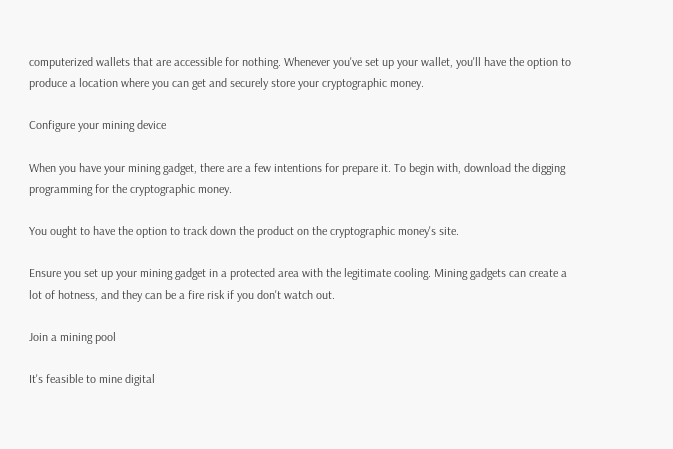computerized wallets that are accessible for nothing. Whenever you've set up your wallet, you'll have the option to produce a location where you can get and securely store your cryptographic money.

Configure your mining device

When you have your mining gadget, there are a few intentions for prepare it. To begin with, download the digging programming for the cryptographic money.

You ought to have the option to track down the product on the cryptographic money's site.

Ensure you set up your mining gadget in a protected area with the legitimate cooling. Mining gadgets can create a lot of hotness, and they can be a fire risk if you don't watch out.

Join a mining pool

It's feasible to mine digital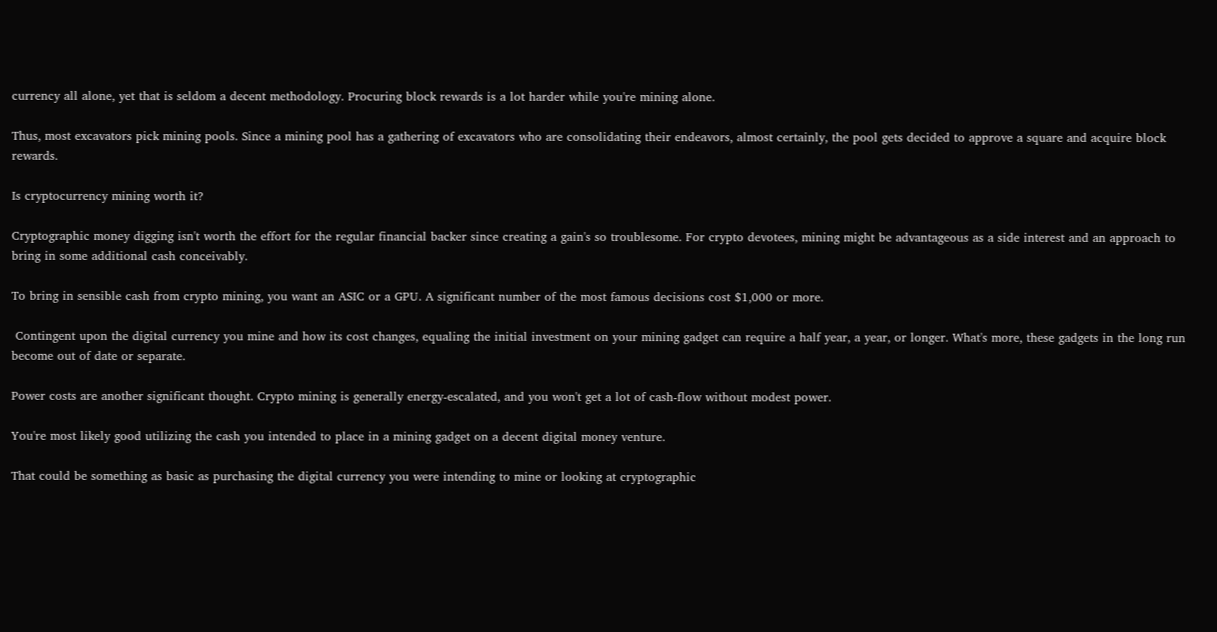currency all alone, yet that is seldom a decent methodology. Procuring block rewards is a lot harder while you're mining alone.

Thus, most excavators pick mining pools. Since a mining pool has a gathering of excavators who are consolidating their endeavors, almost certainly, the pool gets decided to approve a square and acquire block rewards.

Is cryptocurrency mining worth it?

Cryptographic money digging isn't worth the effort for the regular financial backer since creating a gain's so troublesome. For crypto devotees, mining might be advantageous as a side interest and an approach to bring in some additional cash conceivably.

To bring in sensible cash from crypto mining, you want an ASIC or a GPU. A significant number of the most famous decisions cost $1,000 or more.

 Contingent upon the digital currency you mine and how its cost changes, equaling the initial investment on your mining gadget can require a half year, a year, or longer. What's more, these gadgets in the long run become out of date or separate.

Power costs are another significant thought. Crypto mining is generally energy-escalated, and you won't get a lot of cash-flow without modest power.

You're most likely good utilizing the cash you intended to place in a mining gadget on a decent digital money venture.

That could be something as basic as purchasing the digital currency you were intending to mine or looking at cryptographic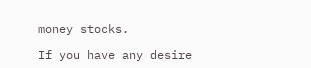money stocks.

If you have any desire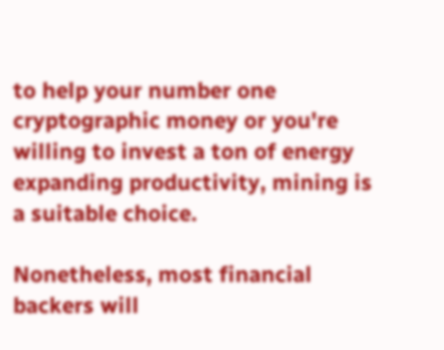to help your number one cryptographic money or you're willing to invest a ton of energy expanding productivity, mining is a suitable choice.

Nonetheless, most financial backers will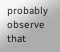probably observe that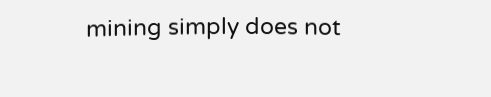mining simply does not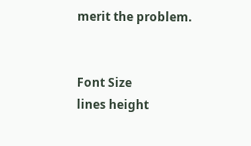merit the problem.


Font Size
lines height